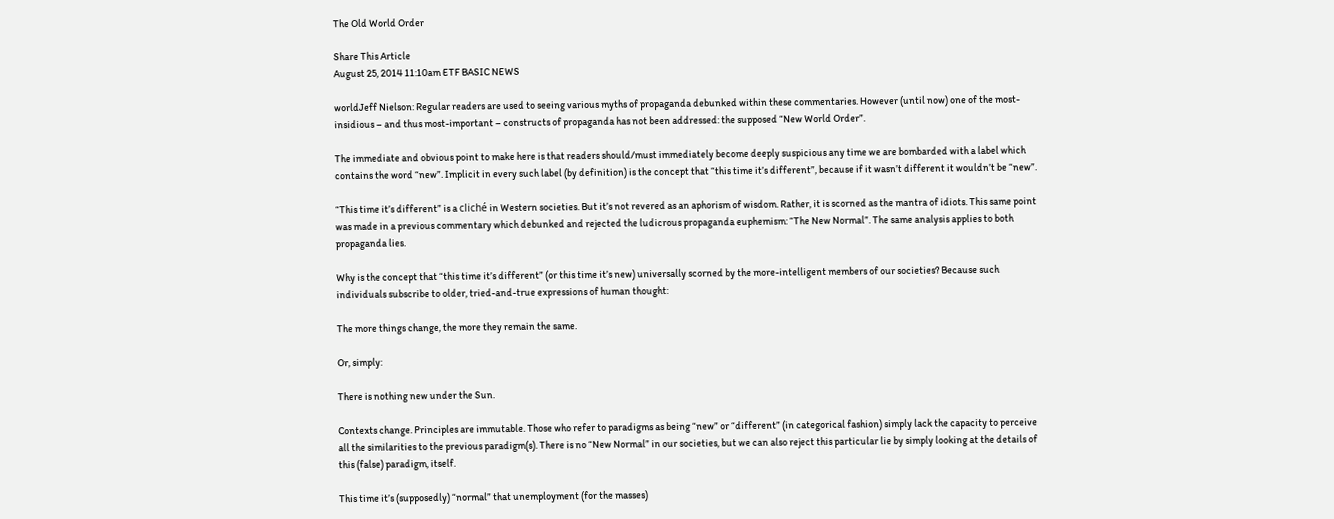The Old World Order

Share This Article
August 25, 2014 11:10am ETF BASIC NEWS

worldJeff Nielson: Regular readers are used to seeing various myths of propaganda debunked within these commentaries. However (until now) one of the most-insidious – and thus most-important – constructs of propaganda has not been addressed: the supposed “New World Order”.

The immediate and obvious point to make here is that readers should/must immediately become deeply suspicious any time we are bombarded with a label which contains the word “new”. Implicit in every such label (by definition) is the concept that “this time it’s different”, because if it wasn’t different it wouldn’t be “new”.

“This time it’s different” is a cliché in Western societies. But it’s not revered as an aphorism of wisdom. Rather, it is scorned as the mantra of idiots. This same point was made in a previous commentary which debunked and rejected the ludicrous propaganda euphemism: “The New Normal”. The same analysis applies to both propaganda lies.

Why is the concept that “this time it’s different” (or this time it’s new) universally scorned by the more-intelligent members of our societies? Because such individuals subscribe to older, tried-and-true expressions of human thought:

The more things change, the more they remain the same.

Or, simply:

There is nothing new under the Sun.

Contexts change. Principles are immutable. Those who refer to paradigms as being “new” or “different” (in categorical fashion) simply lack the capacity to perceive all the similarities to the previous paradigm(s). There is no “New Normal” in our societies, but we can also reject this particular lie by simply looking at the details of this (false) paradigm, itself.

This time it’s (supposedly) “normal” that unemployment (for the masses)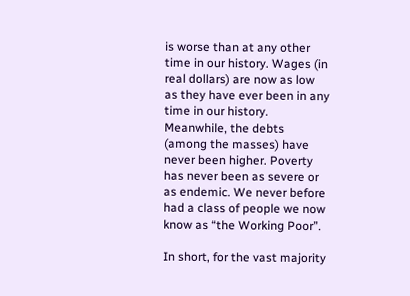is worse than at any other time in our history. Wages (in real dollars) are now as low as they have ever been in any time in our history. Meanwhile, the debts (among the masses) have never been higher. Poverty has never been as severe or as endemic. We never before had a class of people we now know as “the Working Poor”.

In short, for the vast majority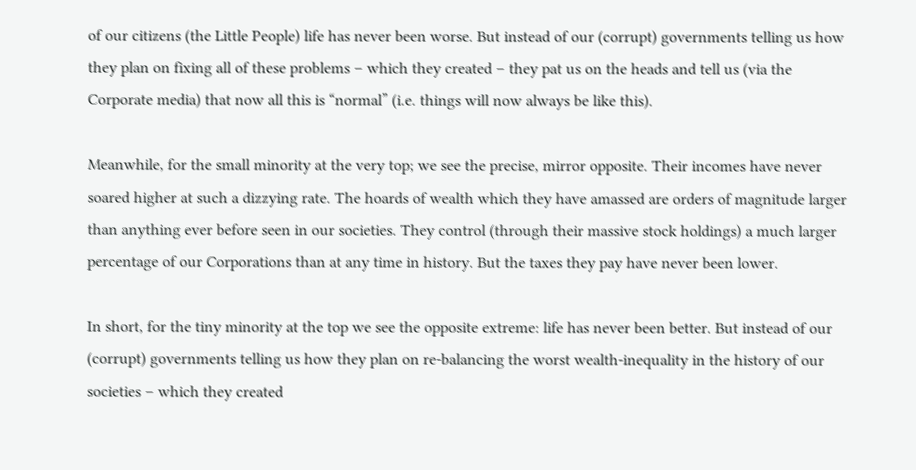of our citizens (the Little People) life has never been worse. But instead of our (corrupt) governments telling us how they plan on fixing all of these problems – which they created – they pat us on the heads and tell us (via the Corporate media) that now all this is “normal” (i.e. things will now always be like this).

Meanwhile, for the small minority at the very top; we see the precise, mirror opposite. Their incomes have never soared higher at such a dizzying rate. The hoards of wealth which they have amassed are orders of magnitude larger than anything ever before seen in our societies. They control (through their massive stock holdings) a much larger percentage of our Corporations than at any time in history. But the taxes they pay have never been lower.

In short, for the tiny minority at the top we see the opposite extreme: life has never been better. But instead of our (corrupt) governments telling us how they plan on re-balancing the worst wealth-inequality in the history of our societies – which they created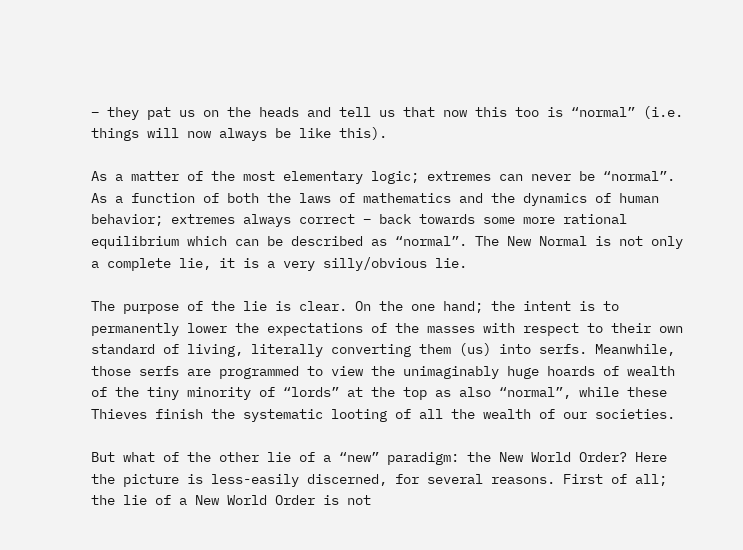– they pat us on the heads and tell us that now this too is “normal” (i.e. things will now always be like this).

As a matter of the most elementary logic; extremes can never be “normal”. As a function of both the laws of mathematics and the dynamics of human behavior; extremes always correct – back towards some more rational equilibrium which can be described as “normal”. The New Normal is not only a complete lie, it is a very silly/obvious lie.

The purpose of the lie is clear. On the one hand; the intent is to permanently lower the expectations of the masses with respect to their own standard of living, literally converting them (us) into serfs. Meanwhile, those serfs are programmed to view the unimaginably huge hoards of wealth of the tiny minority of “lords” at the top as also “normal”, while these Thieves finish the systematic looting of all the wealth of our societies.

But what of the other lie of a “new” paradigm: the New World Order? Here the picture is less-easily discerned, for several reasons. First of all; the lie of a New World Order is not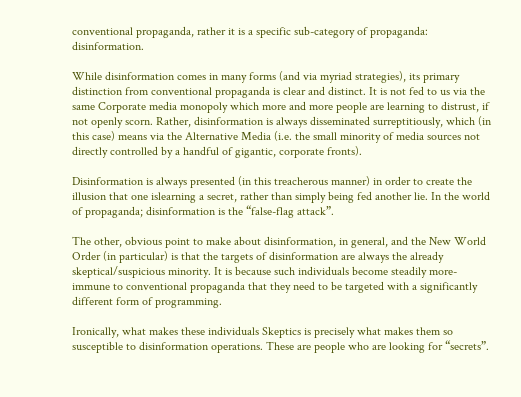conventional propaganda, rather it is a specific sub-category of propaganda: disinformation.

While disinformation comes in many forms (and via myriad strategies), its primary distinction from conventional propaganda is clear and distinct. It is not fed to us via the same Corporate media monopoly which more and more people are learning to distrust, if not openly scorn. Rather, disinformation is always disseminated surreptitiously, which (in this case) means via the Alternative Media (i.e. the small minority of media sources not directly controlled by a handful of gigantic, corporate fronts).

Disinformation is always presented (in this treacherous manner) in order to create the illusion that one islearning a secret, rather than simply being fed another lie. In the world of propaganda; disinformation is the “false-flag attack”.

The other, obvious point to make about disinformation, in general, and the New World Order (in particular) is that the targets of disinformation are always the already skeptical/suspicious minority. It is because such individuals become steadily more-immune to conventional propaganda that they need to be targeted with a significantly different form of programming.

Ironically, what makes these individuals Skeptics is precisely what makes them so susceptible to disinformation operations. These are people who are looking for “secrets”.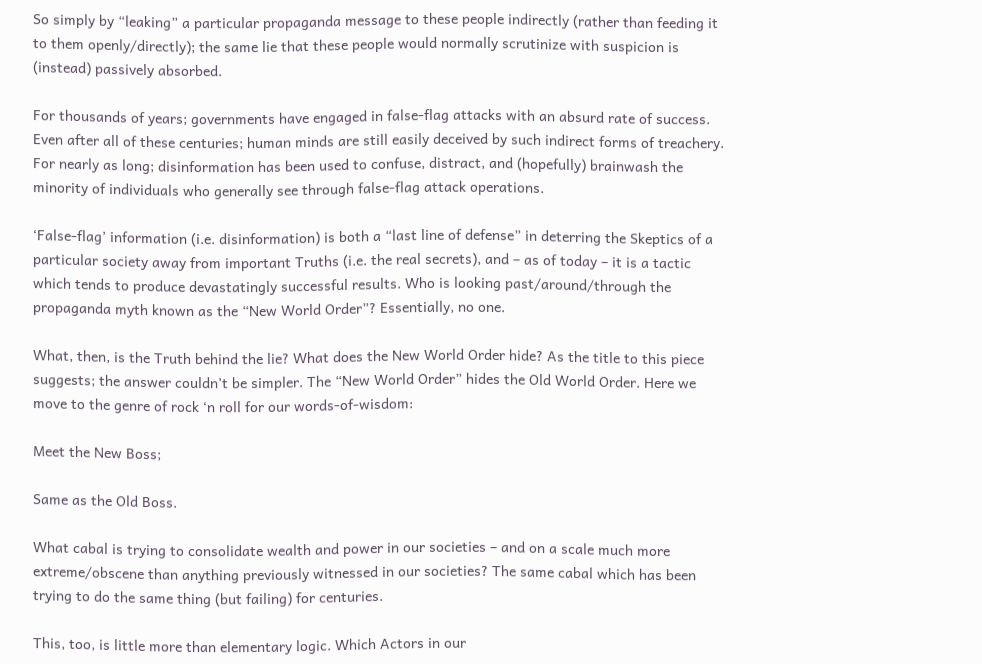So simply by “leaking” a particular propaganda message to these people indirectly (rather than feeding it to them openly/directly); the same lie that these people would normally scrutinize with suspicion is (instead) passively absorbed.

For thousands of years; governments have engaged in false-flag attacks with an absurd rate of success. Even after all of these centuries; human minds are still easily deceived by such indirect forms of treachery. For nearly as long; disinformation has been used to confuse, distract, and (hopefully) brainwash the minority of individuals who generally see through false-flag attack operations.

‘False-flag’ information (i.e. disinformation) is both a “last line of defense” in deterring the Skeptics of a particular society away from important Truths (i.e. the real secrets), and – as of today – it is a tactic which tends to produce devastatingly successful results. Who is looking past/around/through the propaganda myth known as the “New World Order”? Essentially, no one.

What, then, is the Truth behind the lie? What does the New World Order hide? As the title to this piece suggests; the answer couldn’t be simpler. The “New World Order” hides the Old World Order. Here we move to the genre of rock ‘n roll for our words-of-wisdom:

Meet the New Boss;

Same as the Old Boss.

What cabal is trying to consolidate wealth and power in our societies – and on a scale much more extreme/obscene than anything previously witnessed in our societies? The same cabal which has been trying to do the same thing (but failing) for centuries.

This, too, is little more than elementary logic. Which Actors in our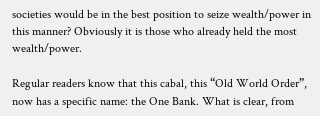societies would be in the best position to seize wealth/power in this manner? Obviously it is those who already held the most wealth/power.

Regular readers know that this cabal, this “Old World Order”, now has a specific name: the One Bank. What is clear, from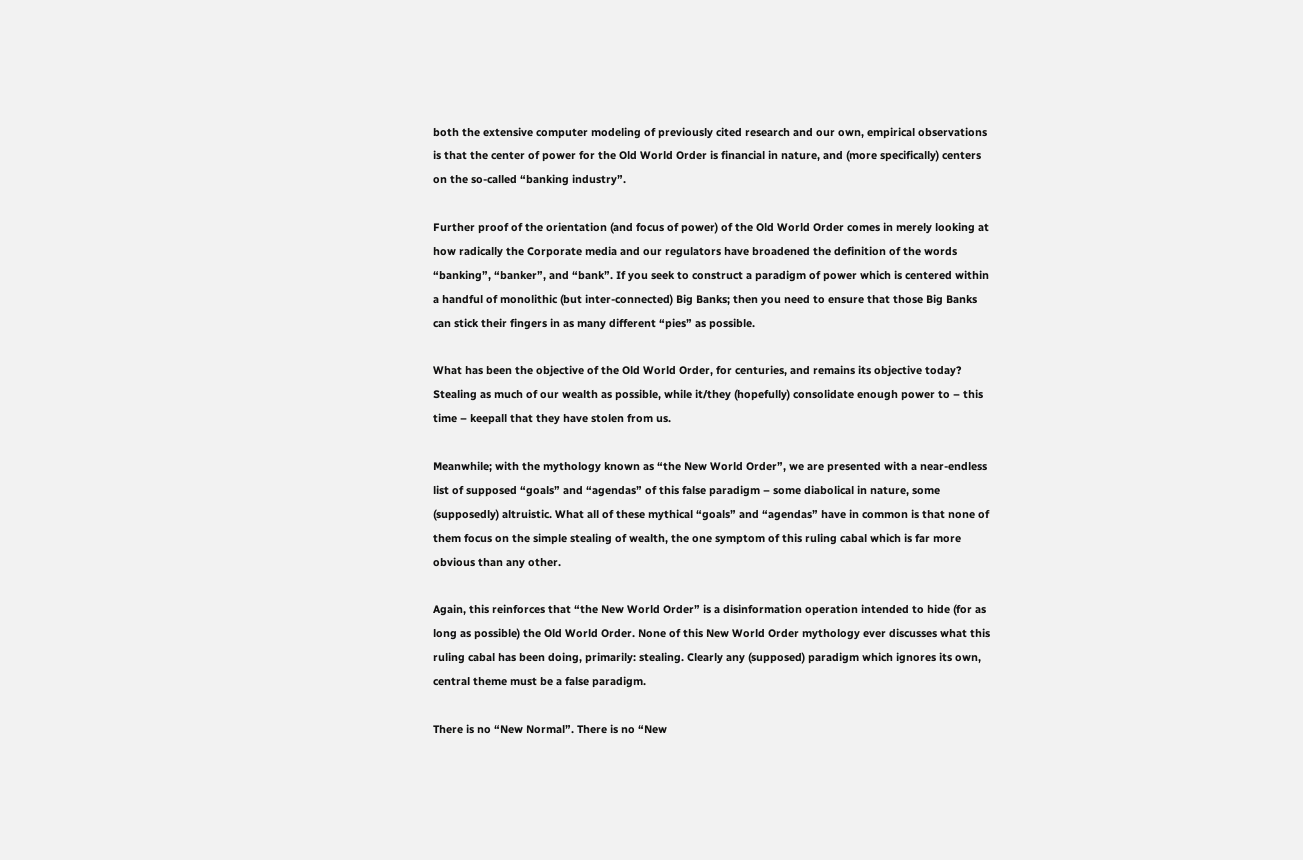both the extensive computer modeling of previously cited research and our own, empirical observations is that the center of power for the Old World Order is financial in nature, and (more specifically) centers on the so-called “banking industry”.

Further proof of the orientation (and focus of power) of the Old World Order comes in merely looking at how radically the Corporate media and our regulators have broadened the definition of the words “banking”, “banker”, and “bank”. If you seek to construct a paradigm of power which is centered within a handful of monolithic (but inter-connected) Big Banks; then you need to ensure that those Big Banks can stick their fingers in as many different “pies” as possible.

What has been the objective of the Old World Order, for centuries, and remains its objective today? Stealing as much of our wealth as possible, while it/they (hopefully) consolidate enough power to – this time – keepall that they have stolen from us.

Meanwhile; with the mythology known as “the New World Order”, we are presented with a near-endless list of supposed “goals” and “agendas” of this false paradigm – some diabolical in nature, some (supposedly) altruistic. What all of these mythical “goals” and “agendas” have in common is that none of them focus on the simple stealing of wealth, the one symptom of this ruling cabal which is far more obvious than any other.

Again, this reinforces that “the New World Order” is a disinformation operation intended to hide (for as long as possible) the Old World Order. None of this New World Order mythology ever discusses what this ruling cabal has been doing, primarily: stealing. Clearly any (supposed) paradigm which ignores its own, central theme must be a false paradigm.

There is no “New Normal”. There is no “New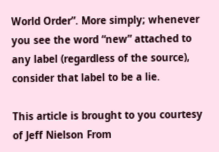World Order”. More simply; whenever you see the word “new” attached to any label (regardless of the source), consider that label to be a lie.

This article is brought to you courtesy of Jeff Nielson From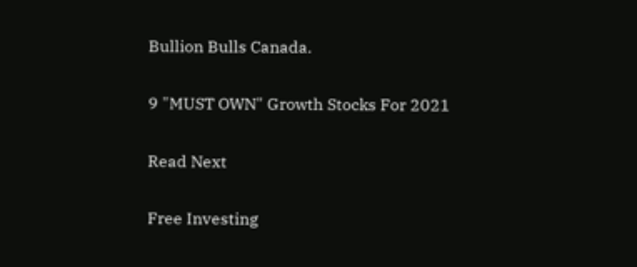Bullion Bulls Canada.

9 "MUST OWN" Growth Stocks For 2021

Read Next

Free Investing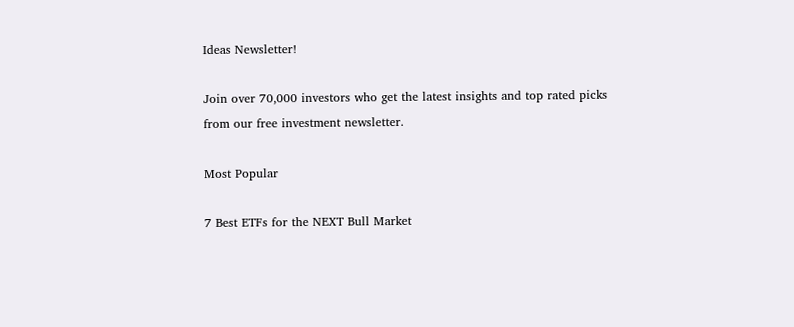Ideas Newsletter!

Join over 70,000 investors who get the latest insights and top rated picks from our free investment newsletter.

Most Popular

7 Best ETFs for the NEXT Bull Market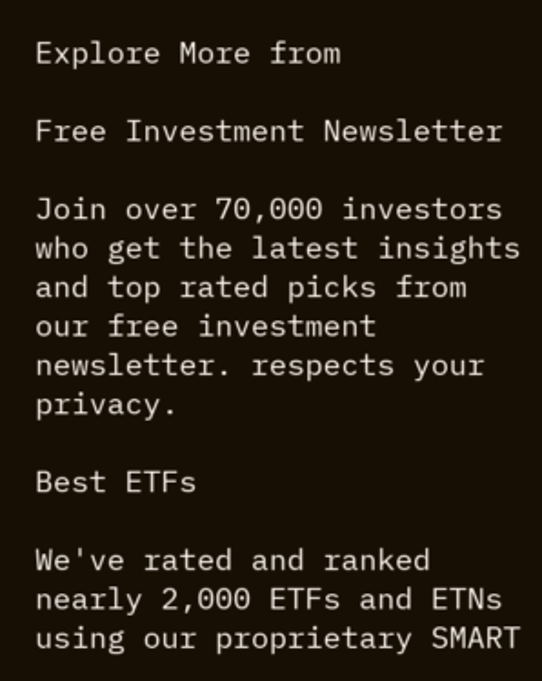Explore More from

Free Investment Newsletter

Join over 70,000 investors who get the latest insights and top rated picks from our free investment newsletter. respects your privacy.

Best ETFs

We've rated and ranked nearly 2,000 ETFs and ETNs using our proprietary SMART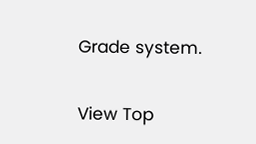Grade system.

View Top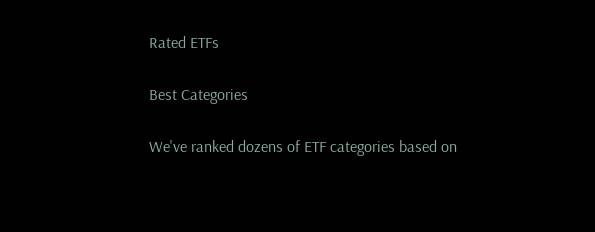Rated ETFs

Best Categories

We've ranked dozens of ETF categories based on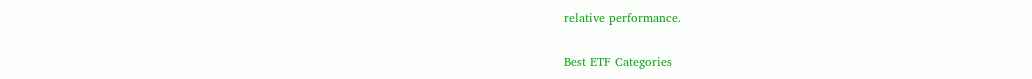relative performance.

Best ETF Categories